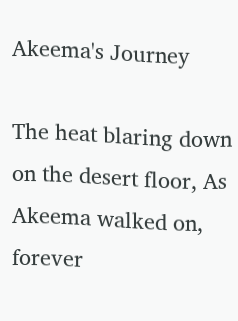Akeema's Journey

The heat blaring down on the desert floor, As Akeema walked on, forever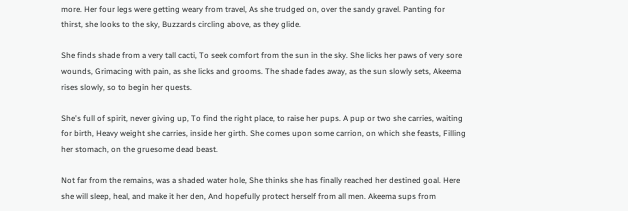more. Her four legs were getting weary from travel, As she trudged on, over the sandy gravel. Panting for thirst, she looks to the sky, Buzzards circling above, as they glide.

She finds shade from a very tall cacti, To seek comfort from the sun in the sky. She licks her paws of very sore wounds, Grimacing with pain, as she licks and grooms. The shade fades away, as the sun slowly sets, Akeema rises slowly, so to begin her quests.

She's full of spirit, never giving up, To find the right place, to raise her pups. A pup or two she carries, waiting for birth, Heavy weight she carries, inside her girth. She comes upon some carrion, on which she feasts, Filling her stomach, on the gruesome dead beast.

Not far from the remains, was a shaded water hole, She thinks she has finally reached her destined goal. Here she will sleep, heal, and make it her den, And hopefully protect herself from all men. Akeema sups from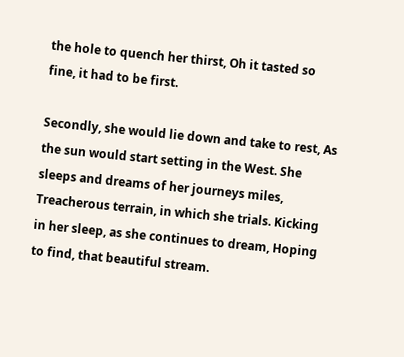the hole to quench her thirst, Oh it tasted so fine, it had to be first.

Secondly, she would lie down and take to rest, As the sun would start setting in the West. She sleeps and dreams of her journeys miles, Treacherous terrain, in which she trials. Kicking in her sleep, as she continues to dream, Hoping to find, that beautiful stream.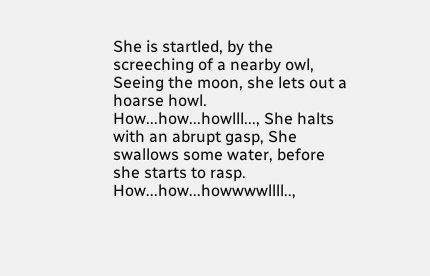She is startled, by the screeching of a nearby owl, Seeing the moon, she lets out a hoarse howl. How...how...howlll..., She halts with an abrupt gasp, She swallows some water, before she starts to rasp. How...how...howwwwllll..,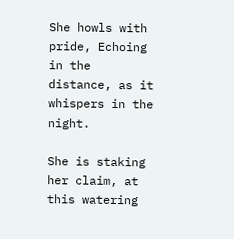She howls with pride, Echoing in the distance, as it whispers in the night.

She is staking her claim, at this watering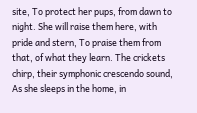site, To protect her pups, from dawn to night. She will raise them here, with pride and stern, To praise them from that, of what they learn. The crickets chirp, their symphonic crescendo sound, As she sleeps in the home, in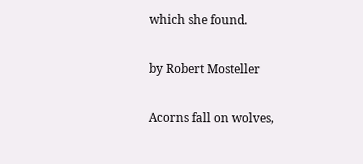which she found.

by Robert Mosteller

Acorns fall on wolves,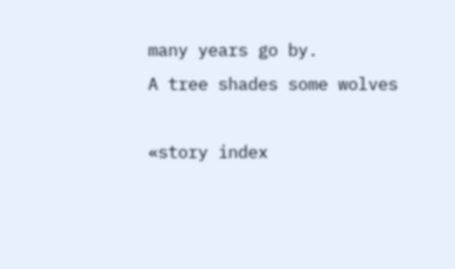many years go by.
A tree shades some wolves

«story index